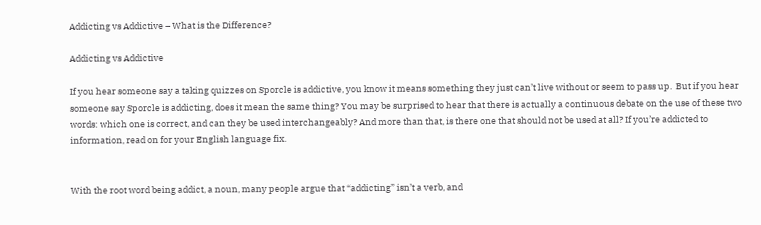Addicting vs Addictive – What is the Difference?

Addicting vs Addictive

If you hear someone say a taking quizzes on Sporcle is addictive, you know it means something they just can’t live without or seem to pass up.  But if you hear someone say Sporcle is addicting, does it mean the same thing? You may be surprised to hear that there is actually a continuous debate on the use of these two words: which one is correct, and can they be used interchangeably? And more than that, is there one that should not be used at all? If you’re addicted to information, read on for your English language fix.


With the root word being addict, a noun, many people argue that “addicting” isn’t a verb, and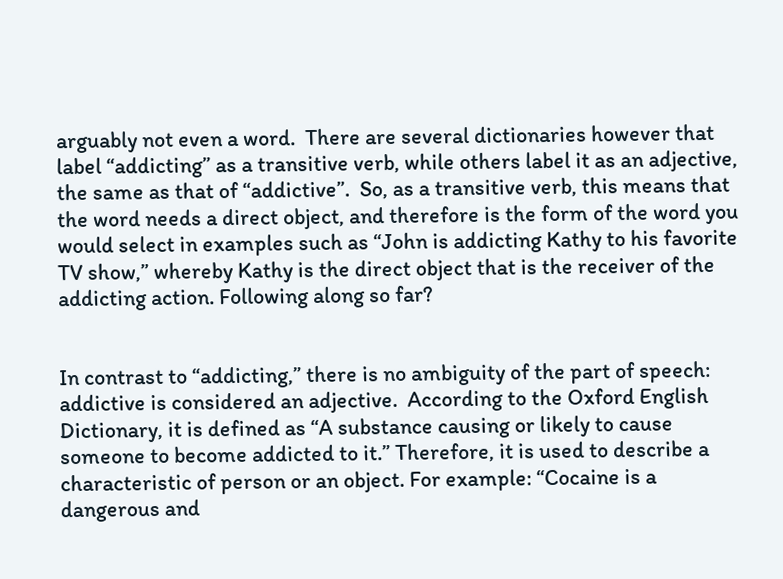arguably not even a word.  There are several dictionaries however that label “addicting” as a transitive verb, while others label it as an adjective, the same as that of “addictive”.  So, as a transitive verb, this means that the word needs a direct object, and therefore is the form of the word you would select in examples such as “John is addicting Kathy to his favorite TV show,” whereby Kathy is the direct object that is the receiver of the addicting action. Following along so far?


In contrast to “addicting,” there is no ambiguity of the part of speech: addictive is considered an adjective.  According to the Oxford English Dictionary, it is defined as “A substance causing or likely to cause someone to become addicted to it.” Therefore, it is used to describe a characteristic of person or an object. For example: “Cocaine is a dangerous and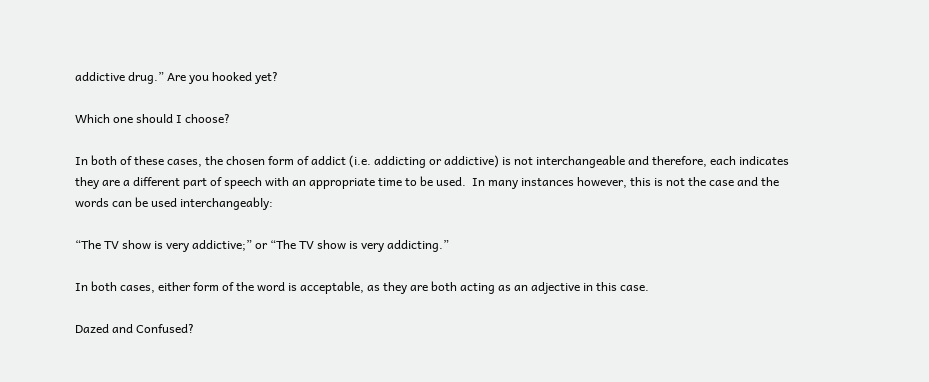addictive drug.” Are you hooked yet?

Which one should I choose?

In both of these cases, the chosen form of addict (i.e. addicting or addictive) is not interchangeable and therefore, each indicates they are a different part of speech with an appropriate time to be used.  In many instances however, this is not the case and the words can be used interchangeably:

“The TV show is very addictive;” or “The TV show is very addicting.”

In both cases, either form of the word is acceptable, as they are both acting as an adjective in this case.

Dazed and Confused?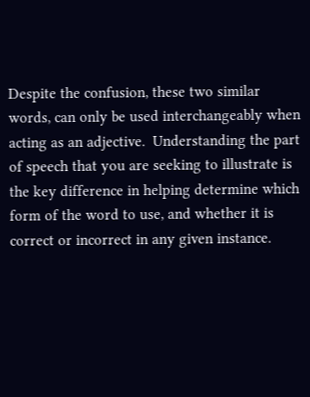Despite the confusion, these two similar words, can only be used interchangeably when acting as an adjective.  Understanding the part of speech that you are seeking to illustrate is the key difference in helping determine which form of the word to use, and whether it is correct or incorrect in any given instance.